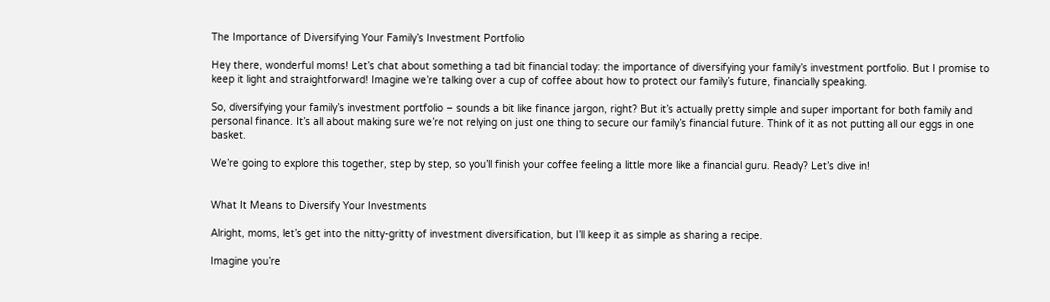The Importance of Diversifying Your Family’s Investment Portfolio

Hey there, wonderful moms! Let’s chat about something a tad bit financial today: the importance of diversifying your family’s investment portfolio. But I promise to keep it light and straightforward! Imagine we’re talking over a cup of coffee about how to protect our family’s future, financially speaking.

So, diversifying your family’s investment portfolio – sounds a bit like finance jargon, right? But it’s actually pretty simple and super important for both family and personal finance. It’s all about making sure we’re not relying on just one thing to secure our family’s financial future. Think of it as not putting all our eggs in one basket.

We’re going to explore this together, step by step, so you’ll finish your coffee feeling a little more like a financial guru. Ready? Let’s dive in!


What It Means to Diversify Your Investments

Alright, moms, let’s get into the nitty-gritty of investment diversification, but I’ll keep it as simple as sharing a recipe.

Imagine you’re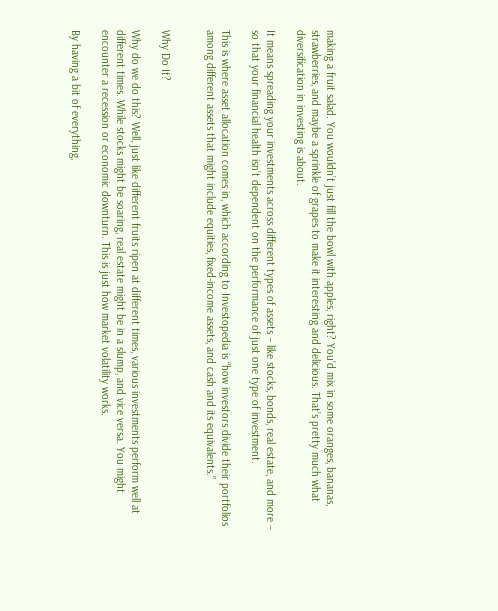making a fruit salad. You wouldn’t just fill the bowl with apples, right? You’d mix in some oranges, bananas, strawberries, and maybe a sprinkle of grapes to make it interesting and delicious. That’s pretty much what diversification in investing is about.

It means spreading your investments across different types of assets – like stocks, bonds, real estate, and more – so that your financial health isn’t dependent on the performance of just one type of investment.

This is where asset allocation comes in, which according to Investopedia is “how investors divide their portfolios among different assets that might include equities, fixed-income assets, and cash and its equivalents.”


Why Do It?

Why do we do this? Well, just like different fruits ripen at different times, various investments perform well at different times. While stocks might be soaring, real estate might be in a slump, and vice versa. You might encounter a recession or economic downturn. This is just how market volatility works.

By having a bit of everything,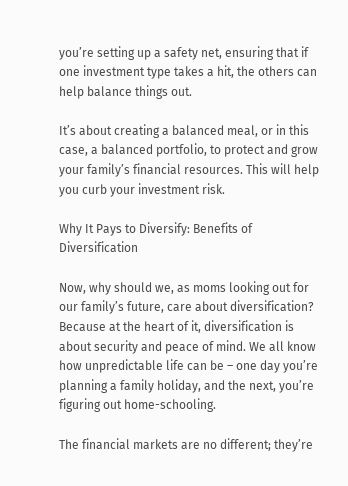you’re setting up a safety net, ensuring that if one investment type takes a hit, the others can help balance things out.

It’s about creating a balanced meal, or in this case, a balanced portfolio, to protect and grow your family’s financial resources. This will help you curb your investment risk.

Why It Pays to Diversify: Benefits of Diversification

Now, why should we, as moms looking out for our family’s future, care about diversification? Because at the heart of it, diversification is about security and peace of mind. We all know how unpredictable life can be – one day you’re planning a family holiday, and the next, you’re figuring out home-schooling.

The financial markets are no different; they’re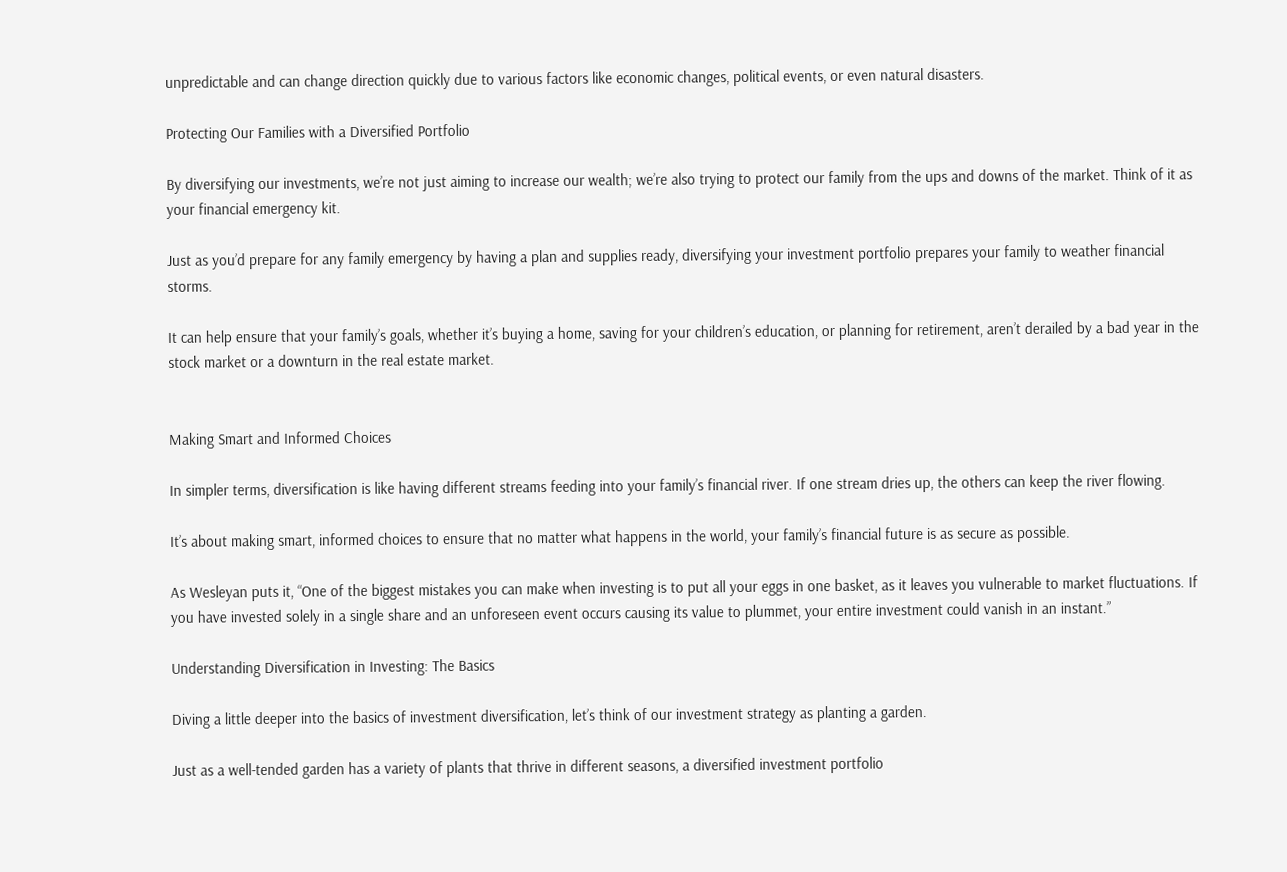unpredictable and can change direction quickly due to various factors like economic changes, political events, or even natural disasters.

Protecting Our Families with a Diversified Portfolio

By diversifying our investments, we’re not just aiming to increase our wealth; we’re also trying to protect our family from the ups and downs of the market. Think of it as your financial emergency kit.

Just as you’d prepare for any family emergency by having a plan and supplies ready, diversifying your investment portfolio prepares your family to weather financial storms.

It can help ensure that your family’s goals, whether it’s buying a home, saving for your children’s education, or planning for retirement, aren’t derailed by a bad year in the stock market or a downturn in the real estate market.


Making Smart and Informed Choices

In simpler terms, diversification is like having different streams feeding into your family’s financial river. If one stream dries up, the others can keep the river flowing.

It’s about making smart, informed choices to ensure that no matter what happens in the world, your family’s financial future is as secure as possible.

As Wesleyan puts it, “One of the biggest mistakes you can make when investing is to put all your eggs in one basket, as it leaves you vulnerable to market fluctuations. If you have invested solely in a single share and an unforeseen event occurs causing its value to plummet, your entire investment could vanish in an instant.”

Understanding Diversification in Investing: The Basics

Diving a little deeper into the basics of investment diversification, let’s think of our investment strategy as planting a garden.

Just as a well-tended garden has a variety of plants that thrive in different seasons, a diversified investment portfolio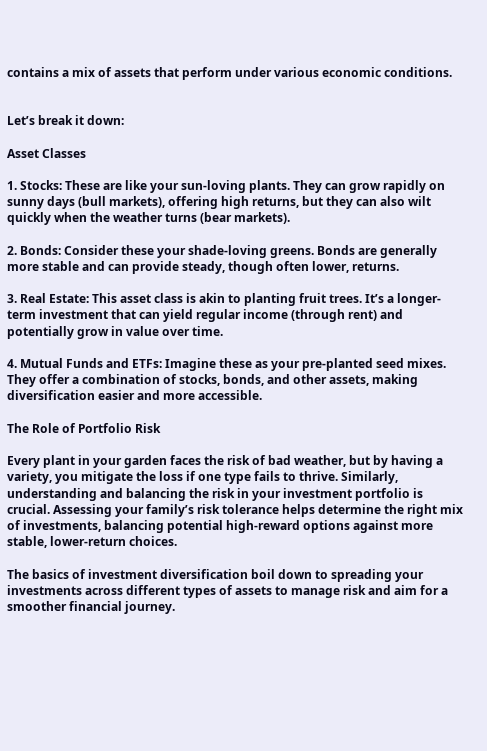contains a mix of assets that perform under various economic conditions.


Let’s break it down:

Asset Classes

1. Stocks: These are like your sun-loving plants. They can grow rapidly on sunny days (bull markets), offering high returns, but they can also wilt quickly when the weather turns (bear markets).

2. Bonds: Consider these your shade-loving greens. Bonds are generally more stable and can provide steady, though often lower, returns.

3. Real Estate: This asset class is akin to planting fruit trees. It’s a longer-term investment that can yield regular income (through rent) and potentially grow in value over time.

4. Mutual Funds and ETFs: Imagine these as your pre-planted seed mixes. They offer a combination of stocks, bonds, and other assets, making diversification easier and more accessible.

The Role of Portfolio Risk

Every plant in your garden faces the risk of bad weather, but by having a variety, you mitigate the loss if one type fails to thrive. Similarly, understanding and balancing the risk in your investment portfolio is crucial. Assessing your family’s risk tolerance helps determine the right mix of investments, balancing potential high-reward options against more stable, lower-return choices.

The basics of investment diversification boil down to spreading your investments across different types of assets to manage risk and aim for a smoother financial journey.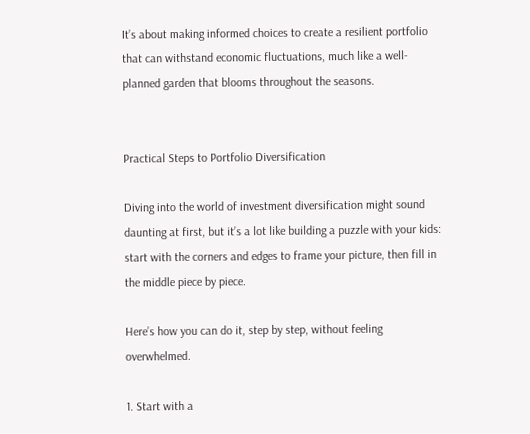It’s about making informed choices to create a resilient portfolio that can withstand economic fluctuations, much like a well-planned garden that blooms throughout the seasons.


Practical Steps to Portfolio Diversification

Diving into the world of investment diversification might sound daunting at first, but it’s a lot like building a puzzle with your kids: start with the corners and edges to frame your picture, then fill in the middle piece by piece.

Here’s how you can do it, step by step, without feeling overwhelmed.

1. Start with a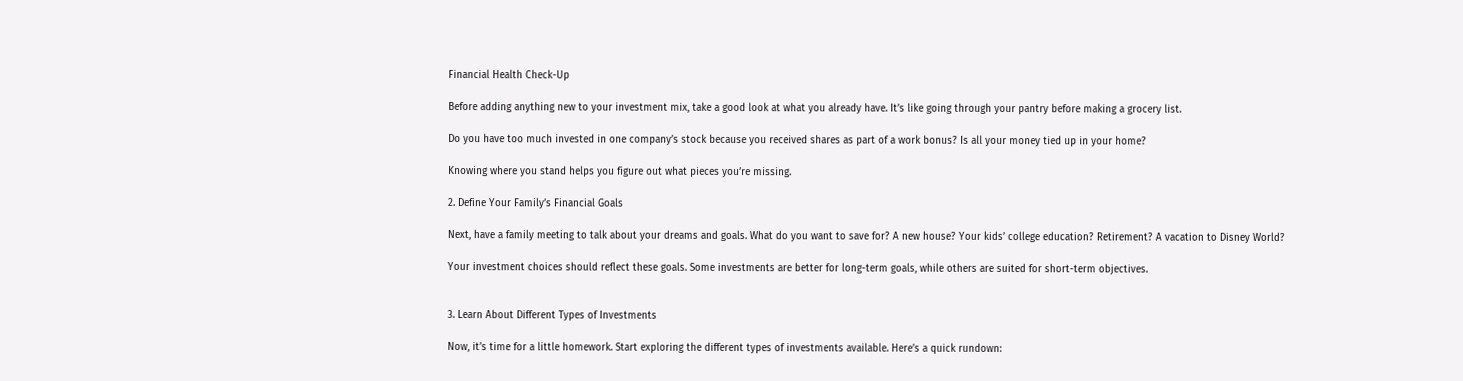Financial Health Check-Up

Before adding anything new to your investment mix, take a good look at what you already have. It’s like going through your pantry before making a grocery list.

Do you have too much invested in one company’s stock because you received shares as part of a work bonus? Is all your money tied up in your home?

Knowing where you stand helps you figure out what pieces you’re missing.

2. Define Your Family’s Financial Goals

Next, have a family meeting to talk about your dreams and goals. What do you want to save for? A new house? Your kids’ college education? Retirement? A vacation to Disney World?

Your investment choices should reflect these goals. Some investments are better for long-term goals, while others are suited for short-term objectives.


3. Learn About Different Types of Investments

Now, it’s time for a little homework. Start exploring the different types of investments available. Here’s a quick rundown: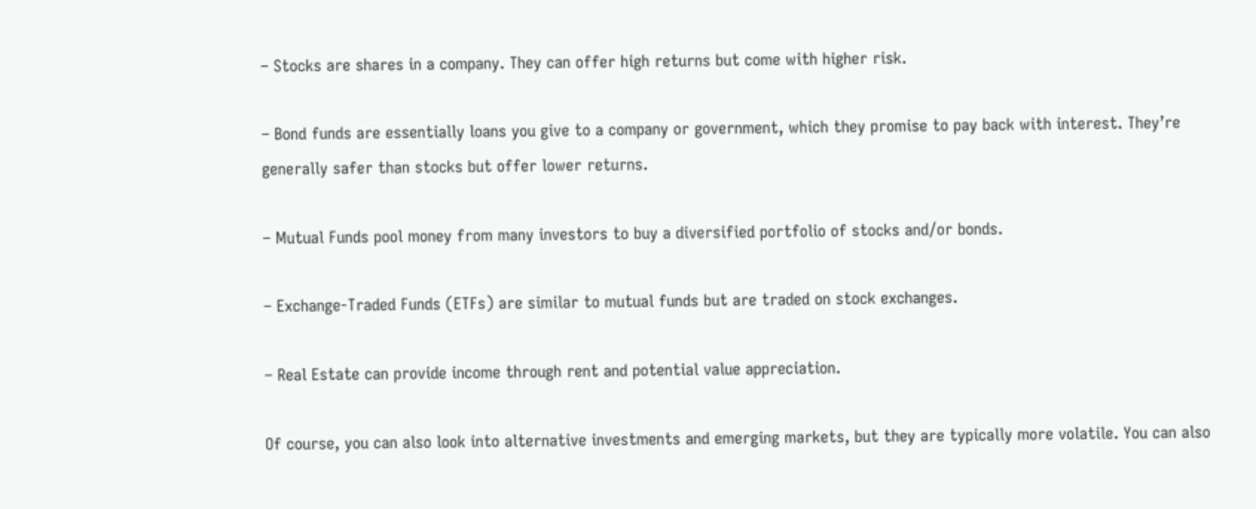– Stocks are shares in a company. They can offer high returns but come with higher risk.

– Bond funds are essentially loans you give to a company or government, which they promise to pay back with interest. They’re generally safer than stocks but offer lower returns.

– Mutual Funds pool money from many investors to buy a diversified portfolio of stocks and/or bonds.

– Exchange-Traded Funds (ETFs) are similar to mutual funds but are traded on stock exchanges.

– Real Estate can provide income through rent and potential value appreciation.

Of course, you can also look into alternative investments and emerging markets, but they are typically more volatile. You can also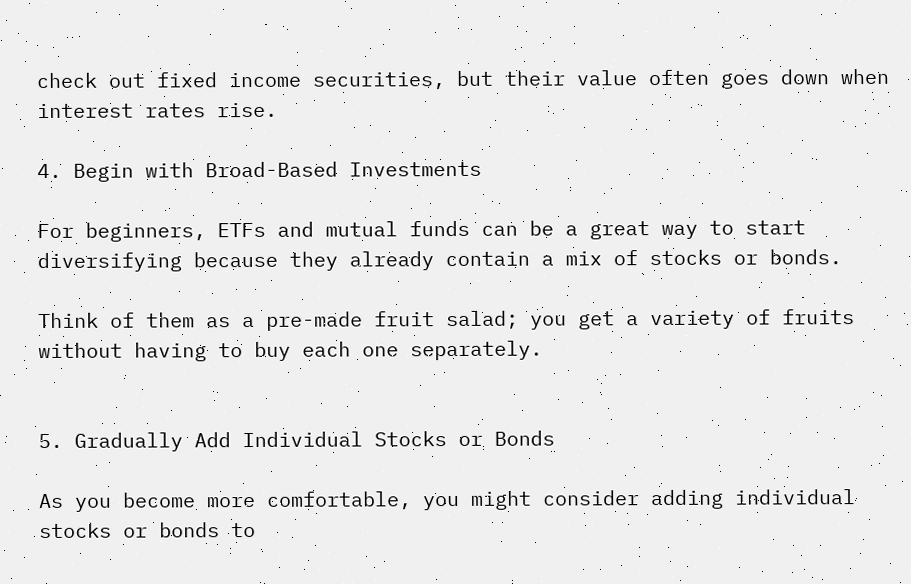check out fixed income securities, but their value often goes down when interest rates rise.

4. Begin with Broad-Based Investments

For beginners, ETFs and mutual funds can be a great way to start diversifying because they already contain a mix of stocks or bonds.

Think of them as a pre-made fruit salad; you get a variety of fruits without having to buy each one separately.


5. Gradually Add Individual Stocks or Bonds

As you become more comfortable, you might consider adding individual stocks or bonds to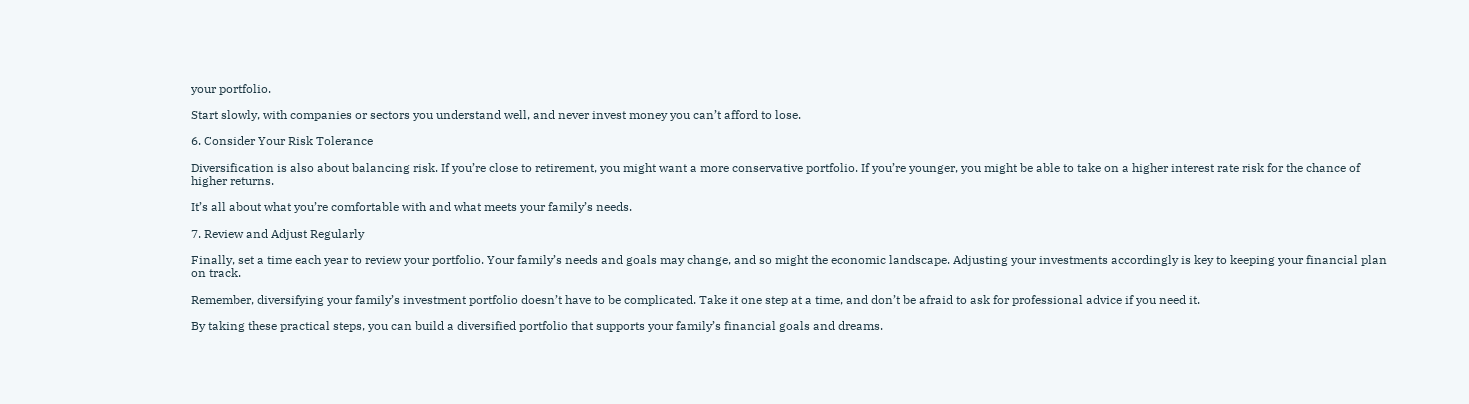your portfolio.

Start slowly, with companies or sectors you understand well, and never invest money you can’t afford to lose.

6. Consider Your Risk Tolerance

Diversification is also about balancing risk. If you’re close to retirement, you might want a more conservative portfolio. If you’re younger, you might be able to take on a higher interest rate risk for the chance of higher returns.

It’s all about what you’re comfortable with and what meets your family’s needs.

7. Review and Adjust Regularly

Finally, set a time each year to review your portfolio. Your family’s needs and goals may change, and so might the economic landscape. Adjusting your investments accordingly is key to keeping your financial plan on track.

Remember, diversifying your family’s investment portfolio doesn’t have to be complicated. Take it one step at a time, and don’t be afraid to ask for professional advice if you need it.

By taking these practical steps, you can build a diversified portfolio that supports your family’s financial goals and dreams.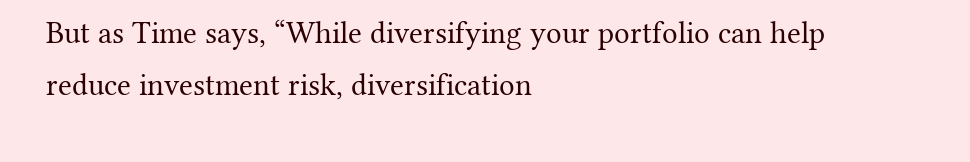But as Time says, “While diversifying your portfolio can help reduce investment risk, diversification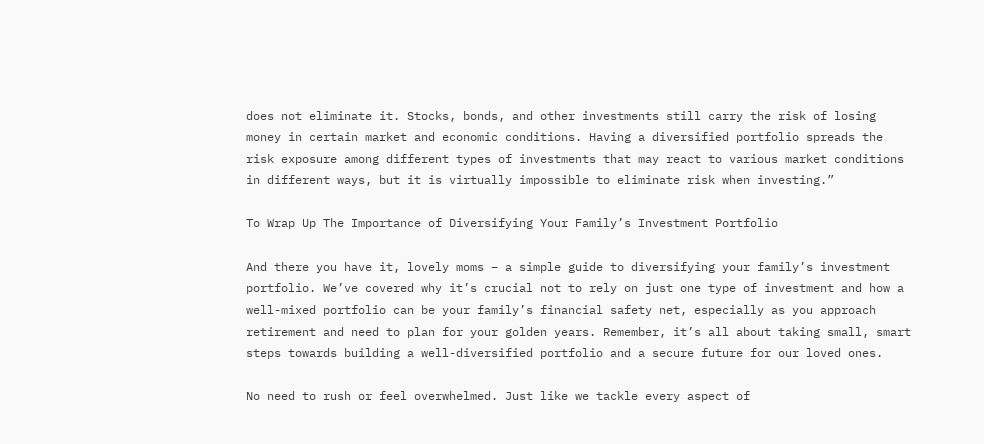does not eliminate it. Stocks, bonds, and other investments still carry the risk of losing money in certain market and economic conditions. Having a diversified portfolio spreads the risk exposure among different types of investments that may react to various market conditions in different ways, but it is virtually impossible to eliminate risk when investing.”

To Wrap Up The Importance of Diversifying Your Family’s Investment Portfolio

And there you have it, lovely moms – a simple guide to diversifying your family’s investment portfolio. We’ve covered why it’s crucial not to rely on just one type of investment and how a well-mixed portfolio can be your family’s financial safety net, especially as you approach retirement and need to plan for your golden years. Remember, it’s all about taking small, smart steps towards building a well-diversified portfolio and a secure future for our loved ones.

No need to rush or feel overwhelmed. Just like we tackle every aspect of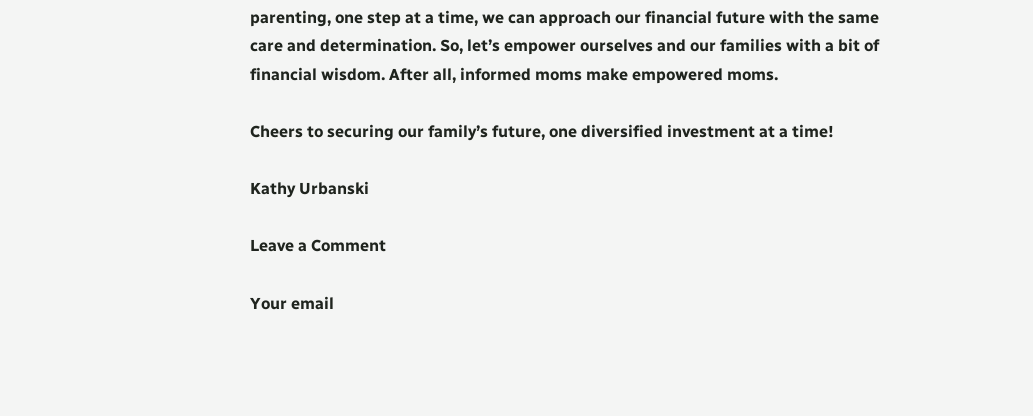parenting, one step at a time, we can approach our financial future with the same care and determination. So, let’s empower ourselves and our families with a bit of financial wisdom. After all, informed moms make empowered moms.

Cheers to securing our family’s future, one diversified investment at a time!

Kathy Urbanski

Leave a Comment

Your email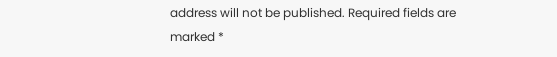address will not be published. Required fields are marked *